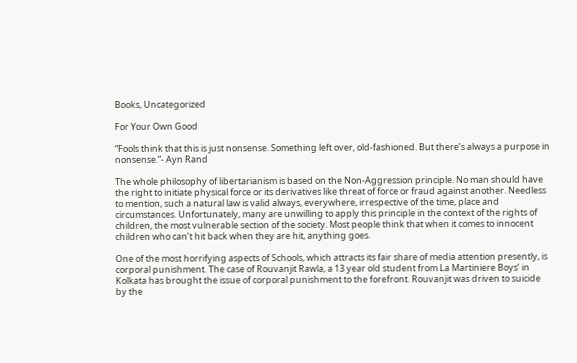Books, Uncategorized

For Your Own Good

“Fools think that this is just nonsense. Something left over, old-fashioned. But there’s always a purpose in nonsense.”- Ayn Rand

The whole philosophy of libertarianism is based on the Non-Aggression principle. No man should have the right to initiate physical force or its derivatives like threat of force or fraud against another. Needless to mention, such a natural law is valid always, everywhere, irrespective of the time, place and circumstances. Unfortunately, many are unwilling to apply this principle in the context of the rights of children, the most vulnerable section of the society. Most people think that when it comes to innocent children who can’t hit back when they are hit, anything goes.

One of the most horrifying aspects of Schools, which attracts its fair share of media attention presently, is corporal punishment. The case of Rouvanjit Rawla, a 13 year old student from La Martiniere Boys’ in Kolkata has brought the issue of corporal punishment to the forefront. Rouvanjit was driven to suicide by the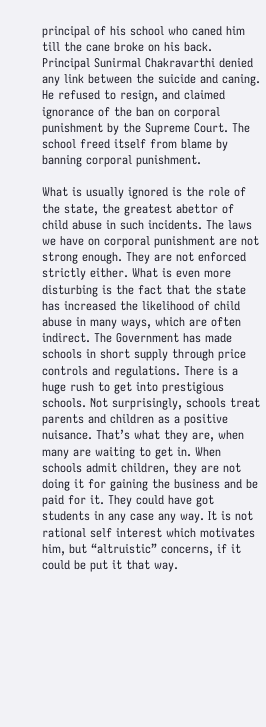principal of his school who caned him till the cane broke on his back. Principal Sunirmal Chakravarthi denied any link between the suicide and caning. He refused to resign, and claimed ignorance of the ban on corporal punishment by the Supreme Court. The school freed itself from blame by banning corporal punishment.

What is usually ignored is the role of the state, the greatest abettor of child abuse in such incidents. The laws we have on corporal punishment are not strong enough. They are not enforced strictly either. What is even more disturbing is the fact that the state has increased the likelihood of child abuse in many ways, which are often indirect. The Government has made schools in short supply through price controls and regulations. There is a huge rush to get into prestigious schools. Not surprisingly, schools treat parents and children as a positive nuisance. That’s what they are, when many are waiting to get in. When schools admit children, they are not doing it for gaining the business and be paid for it. They could have got students in any case any way. It is not rational self interest which motivates him, but “altruistic” concerns, if it could be put it that way.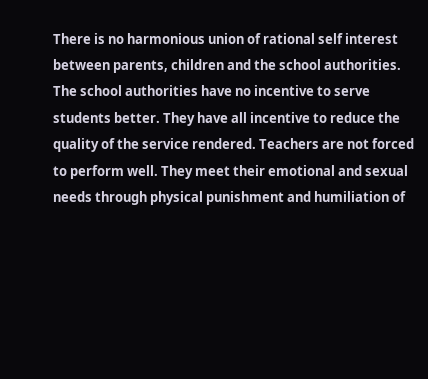There is no harmonious union of rational self interest between parents, children and the school authorities. The school authorities have no incentive to serve students better. They have all incentive to reduce the quality of the service rendered. Teachers are not forced to perform well. They meet their emotional and sexual needs through physical punishment and humiliation of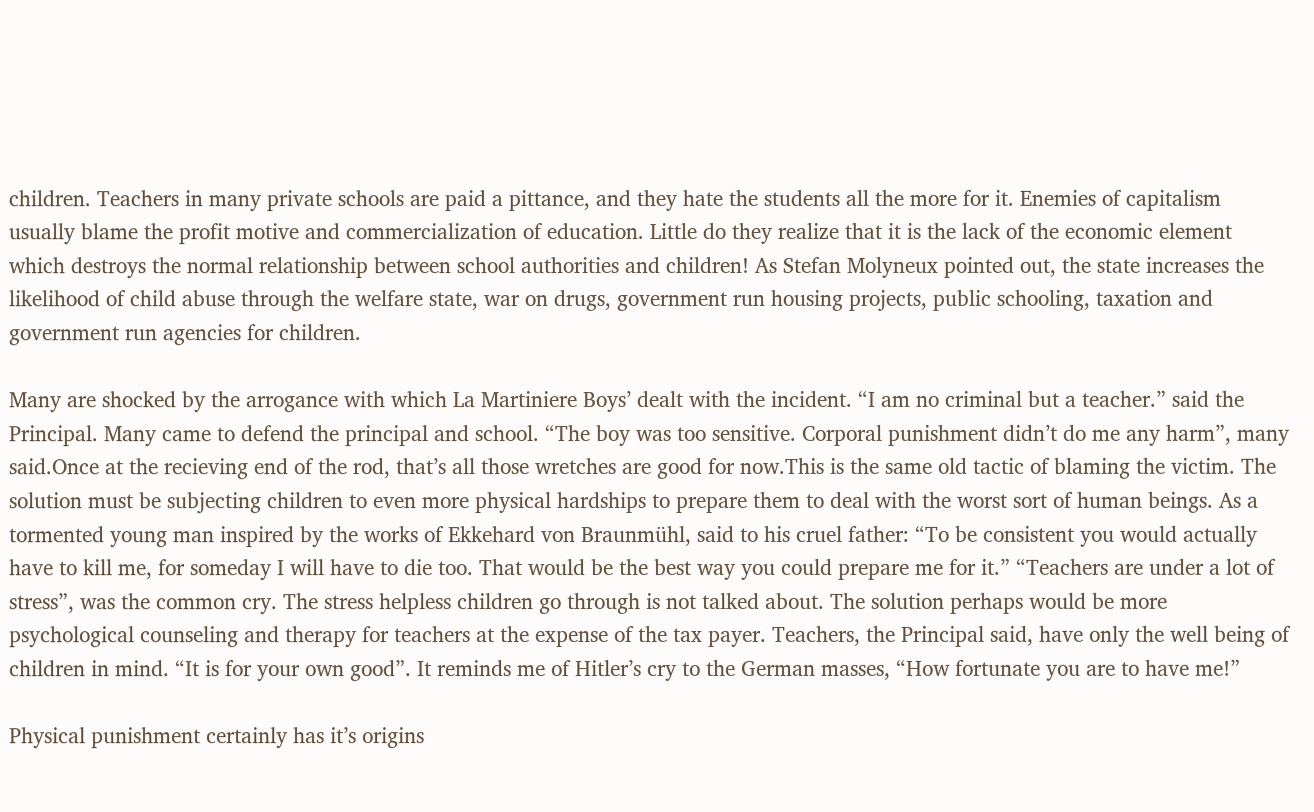children. Teachers in many private schools are paid a pittance, and they hate the students all the more for it. Enemies of capitalism usually blame the profit motive and commercialization of education. Little do they realize that it is the lack of the economic element which destroys the normal relationship between school authorities and children! As Stefan Molyneux pointed out, the state increases the likelihood of child abuse through the welfare state, war on drugs, government run housing projects, public schooling, taxation and government run agencies for children.

Many are shocked by the arrogance with which La Martiniere Boys’ dealt with the incident. “I am no criminal but a teacher.” said the Principal. Many came to defend the principal and school. “The boy was too sensitive. Corporal punishment didn’t do me any harm”, many said.Once at the recieving end of the rod, that’s all those wretches are good for now.This is the same old tactic of blaming the victim. The solution must be subjecting children to even more physical hardships to prepare them to deal with the worst sort of human beings. As a tormented young man inspired by the works of Ekkehard von Braunmühl, said to his cruel father: “To be consistent you would actually have to kill me, for someday I will have to die too. That would be the best way you could prepare me for it.” “Teachers are under a lot of stress”, was the common cry. The stress helpless children go through is not talked about. The solution perhaps would be more psychological counseling and therapy for teachers at the expense of the tax payer. Teachers, the Principal said, have only the well being of children in mind. “It is for your own good”. It reminds me of Hitler’s cry to the German masses, “How fortunate you are to have me!”

Physical punishment certainly has it’s origins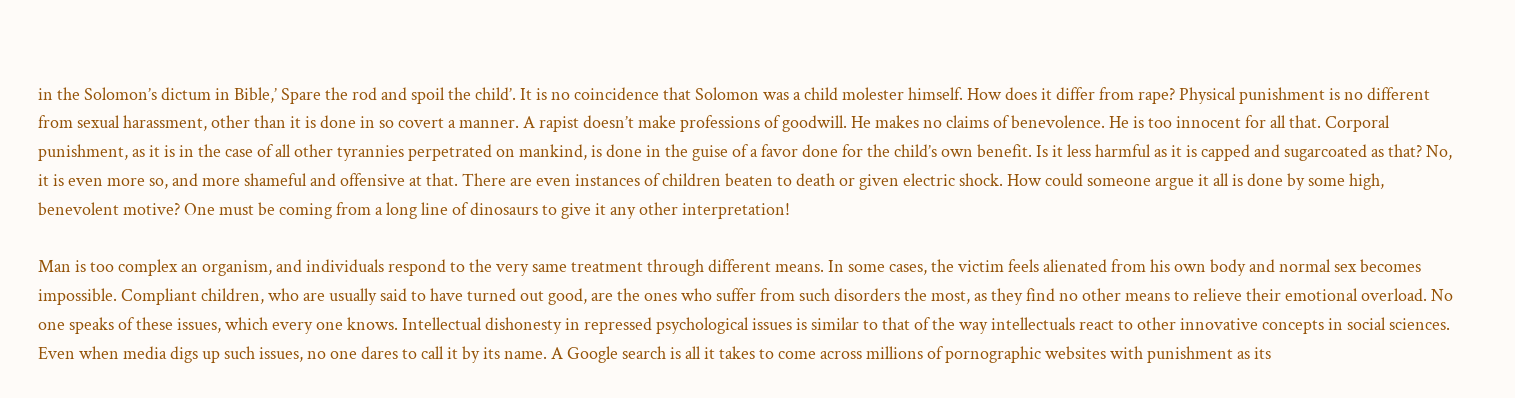in the Solomon’s dictum in Bible,’ Spare the rod and spoil the child’. It is no coincidence that Solomon was a child molester himself. How does it differ from rape? Physical punishment is no different from sexual harassment, other than it is done in so covert a manner. A rapist doesn’t make professions of goodwill. He makes no claims of benevolence. He is too innocent for all that. Corporal punishment, as it is in the case of all other tyrannies perpetrated on mankind, is done in the guise of a favor done for the child’s own benefit. Is it less harmful as it is capped and sugarcoated as that? No, it is even more so, and more shameful and offensive at that. There are even instances of children beaten to death or given electric shock. How could someone argue it all is done by some high, benevolent motive? One must be coming from a long line of dinosaurs to give it any other interpretation!

Man is too complex an organism, and individuals respond to the very same treatment through different means. In some cases, the victim feels alienated from his own body and normal sex becomes impossible. Compliant children, who are usually said to have turned out good, are the ones who suffer from such disorders the most, as they find no other means to relieve their emotional overload. No one speaks of these issues, which every one knows. Intellectual dishonesty in repressed psychological issues is similar to that of the way intellectuals react to other innovative concepts in social sciences. Even when media digs up such issues, no one dares to call it by its name. A Google search is all it takes to come across millions of pornographic websites with punishment as its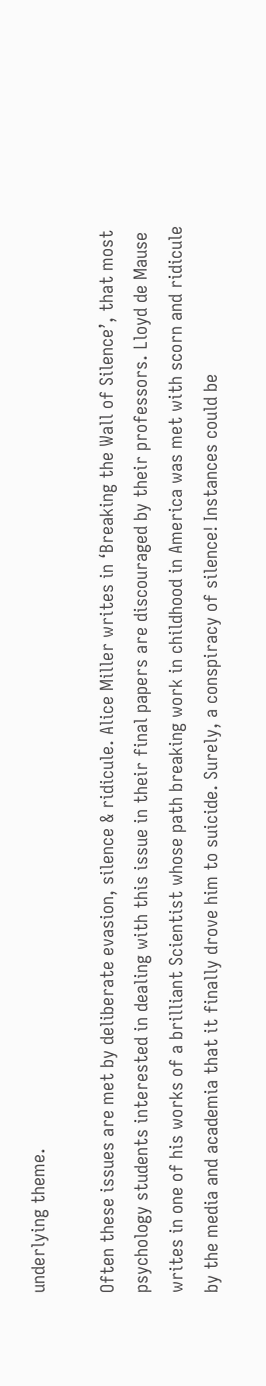underlying theme.

Often these issues are met by deliberate evasion, silence & ridicule. Alice Miller writes in ‘Breaking the Wall of Silence’, that most psychology students interested in dealing with this issue in their final papers are discouraged by their professors. Lloyd de Mause writes in one of his works of a brilliant Scientist whose path breaking work in childhood in America was met with scorn and ridicule by the media and academia that it finally drove him to suicide. Surely, a conspiracy of silence! Instances could be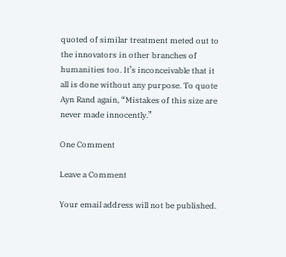quoted of similar treatment meted out to the innovators in other branches of humanities too. It’s inconceivable that it all is done without any purpose. To quote Ayn Rand again, “Mistakes of this size are never made innocently.”

One Comment

Leave a Comment

Your email address will not be published.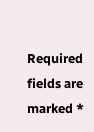Required fields are marked *